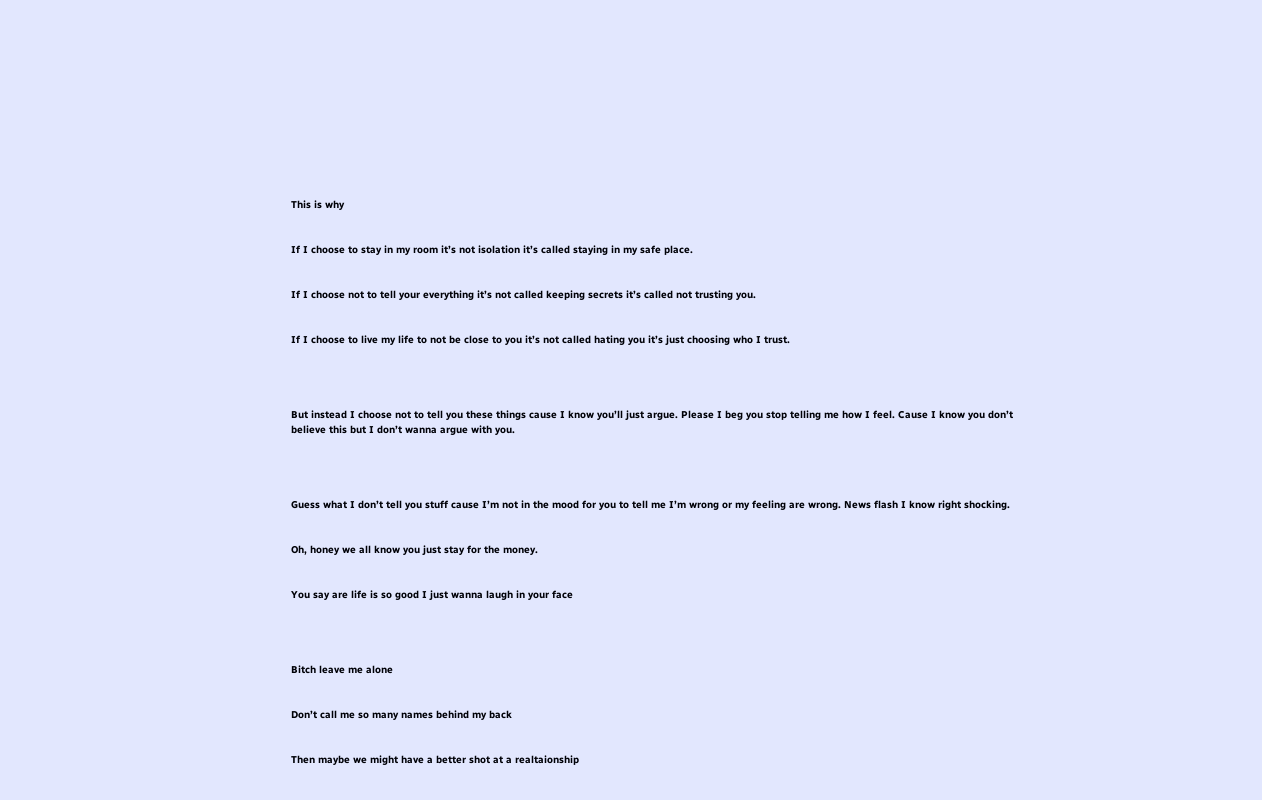This is why


If I choose to stay in my room it’s not isolation it’s called staying in my safe place.


If I choose not to tell your everything it’s not called keeping secrets it’s called not trusting you.


If I choose to live my life to not be close to you it’s not called hating you it’s just choosing who I trust.




But instead I choose not to tell you these things cause I know you’ll just argue. Please I beg you stop telling me how I feel. Cause I know you don’t believe this but I don’t wanna argue with you.




Guess what I don’t tell you stuff cause I’m not in the mood for you to tell me I’m wrong or my feeling are wrong. News flash I know right shocking.


Oh, honey we all know you just stay for the money.


You say are life is so good I just wanna laugh in your face




Bitch leave me alone


Don’t call me so many names behind my back


Then maybe we might have a better shot at a realtaionship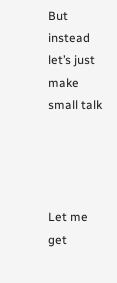But instead let’s just make small talk




Let me get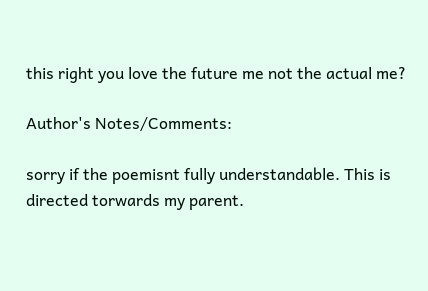this right you love the future me not the actual me?

Author's Notes/Comments:

sorry if the poemisnt fully understandable. This is directed torwards my parent.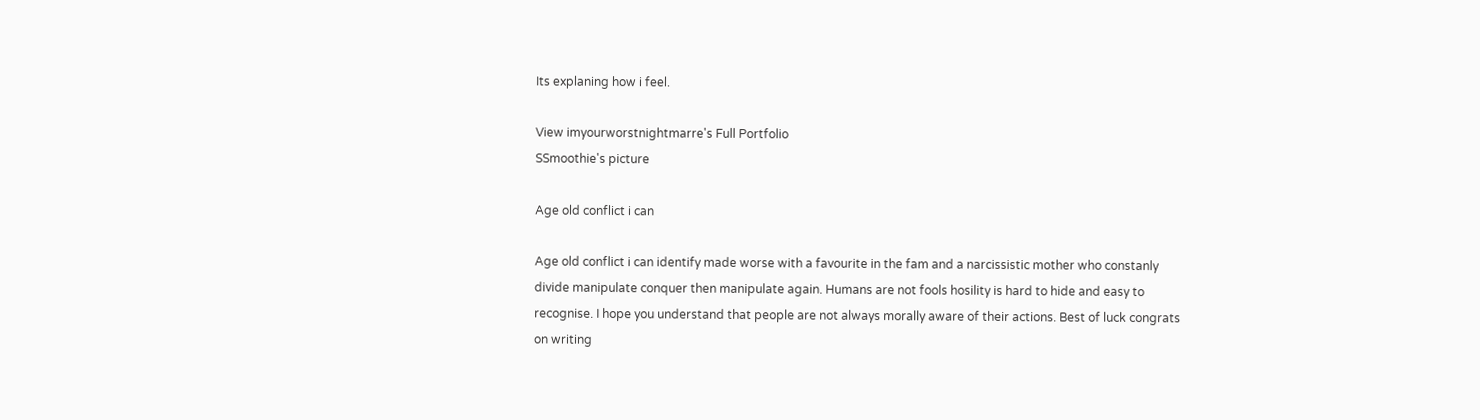Its explaning how i feel.

View imyourworstnightmarre's Full Portfolio
SSmoothie's picture

Age old conflict i can

Age old conflict i can identify made worse with a favourite in the fam and a narcissistic mother who constanly divide manipulate conquer then manipulate again. Humans are not fools hosility is hard to hide and easy to recognise. I hope you understand that people are not always morally aware of their actions. Best of luck congrats on writing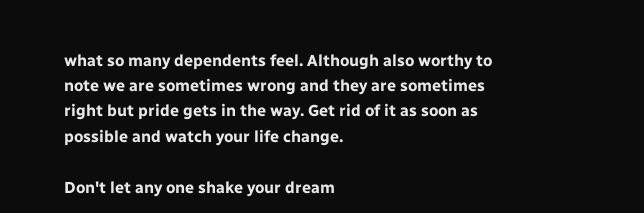what so many dependents feel. Although also worthy to note we are sometimes wrong and they are sometimes right but pride gets in the way. Get rid of it as soon as possible and watch your life change.

Don't let any one shake your dream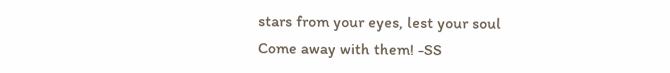stars from your eyes, lest your soul Come away with them! -SS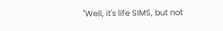"Well, it's life SIMS, but not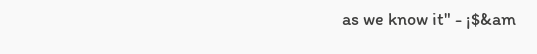as we know it" - ¡$&am